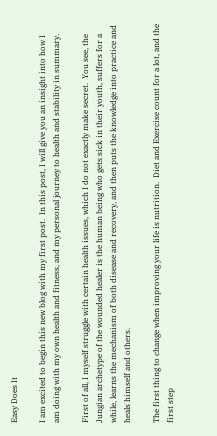Easy Does It

I am excited to begin this new blog with my first post.  In this post, I will give you an insight into how I am doing with my own health and fitness, and my personal journey to health and stability in summary.

First of all, I myself struggle with certain health issues, which I do not exactly make secret.  You see, the Jungian archetype of the wounded healer is the human being who gets sick in their youth, suffers for a while, learns the mechanism of both disease and recovery, and then puts the knowledge into practice and heals himself and others.

The first thing to change when improving your life is nutrition.  Diet and Exercise count for a lot, and the first step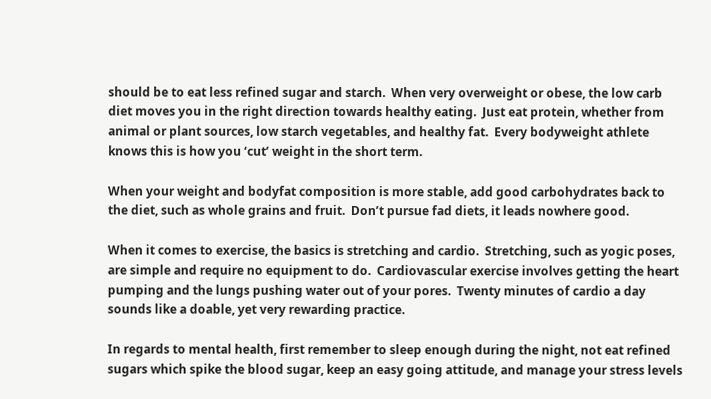should be to eat less refined sugar and starch.  When very overweight or obese, the low carb diet moves you in the right direction towards healthy eating.  Just eat protein, whether from animal or plant sources, low starch vegetables, and healthy fat.  Every bodyweight athlete knows this is how you ‘cut’ weight in the short term.

When your weight and bodyfat composition is more stable, add good carbohydrates back to the diet, such as whole grains and fruit.  Don’t pursue fad diets, it leads nowhere good.

When it comes to exercise, the basics is stretching and cardio.  Stretching, such as yogic poses, are simple and require no equipment to do.  Cardiovascular exercise involves getting the heart pumping and the lungs pushing water out of your pores.  Twenty minutes of cardio a day sounds like a doable, yet very rewarding practice.

In regards to mental health, first remember to sleep enough during the night, not eat refined sugars which spike the blood sugar, keep an easy going attitude, and manage your stress levels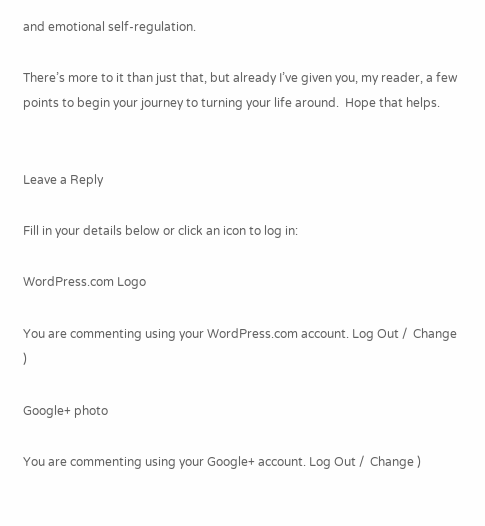and emotional self-regulation.

There’s more to it than just that, but already I’ve given you, my reader, a few points to begin your journey to turning your life around.  Hope that helps.


Leave a Reply

Fill in your details below or click an icon to log in:

WordPress.com Logo

You are commenting using your WordPress.com account. Log Out /  Change )

Google+ photo

You are commenting using your Google+ account. Log Out /  Change )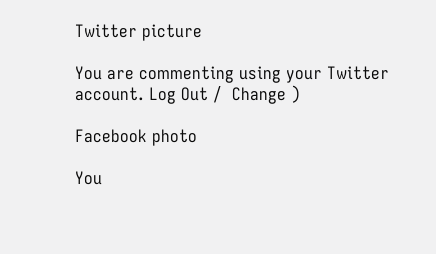Twitter picture

You are commenting using your Twitter account. Log Out /  Change )

Facebook photo

You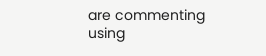are commenting using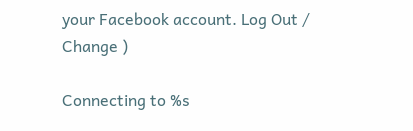your Facebook account. Log Out /  Change )

Connecting to %s